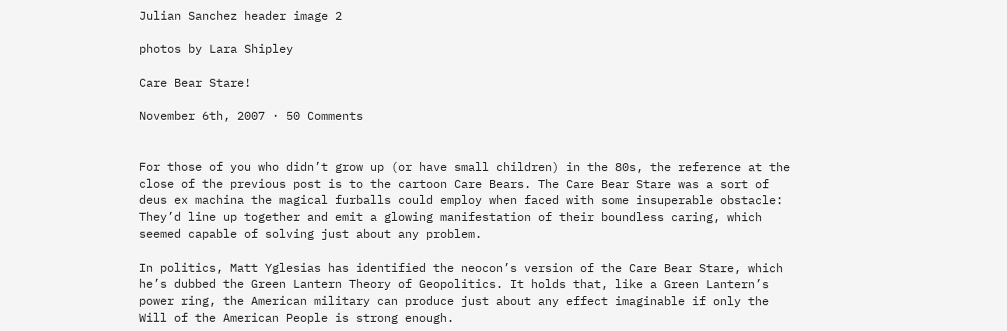Julian Sanchez header image 2

photos by Lara Shipley

Care Bear Stare!

November 6th, 2007 · 50 Comments


For those of you who didn’t grow up (or have small children) in the 80s, the reference at the close of the previous post is to the cartoon Care Bears. The Care Bear Stare was a sort of deus ex machina the magical furballs could employ when faced with some insuperable obstacle: They’d line up together and emit a glowing manifestation of their boundless caring, which seemed capable of solving just about any problem.

In politics, Matt Yglesias has identified the neocon’s version of the Care Bear Stare, which he’s dubbed the Green Lantern Theory of Geopolitics. It holds that, like a Green Lantern’s power ring, the American military can produce just about any effect imaginable if only the Will of the American People is strong enough.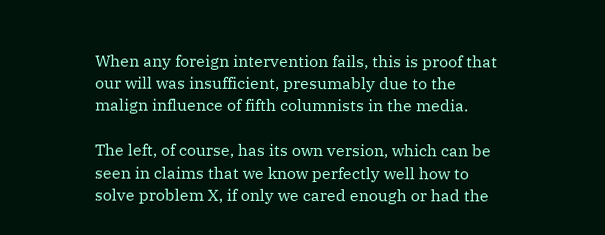When any foreign intervention fails, this is proof that our will was insufficient, presumably due to the malign influence of fifth columnists in the media.

The left, of course, has its own version, which can be seen in claims that we know perfectly well how to solve problem X, if only we cared enough or had the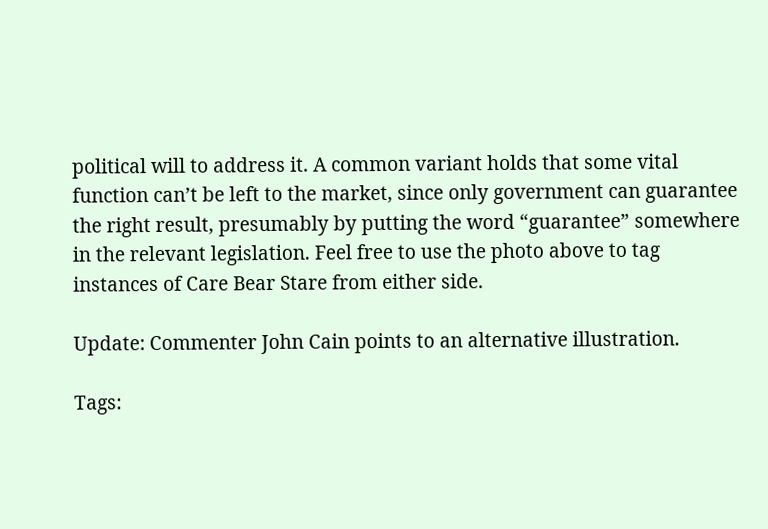political will to address it. A common variant holds that some vital function can’t be left to the market, since only government can guarantee the right result, presumably by putting the word “guarantee” somewhere in the relevant legislation. Feel free to use the photo above to tag instances of Care Bear Stare from either side.

Update: Commenter John Cain points to an alternative illustration.

Tags: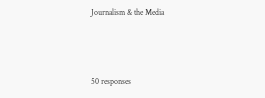Journalism & the Media



50 responses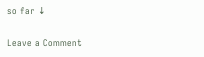so far ↓

Leave a Comment